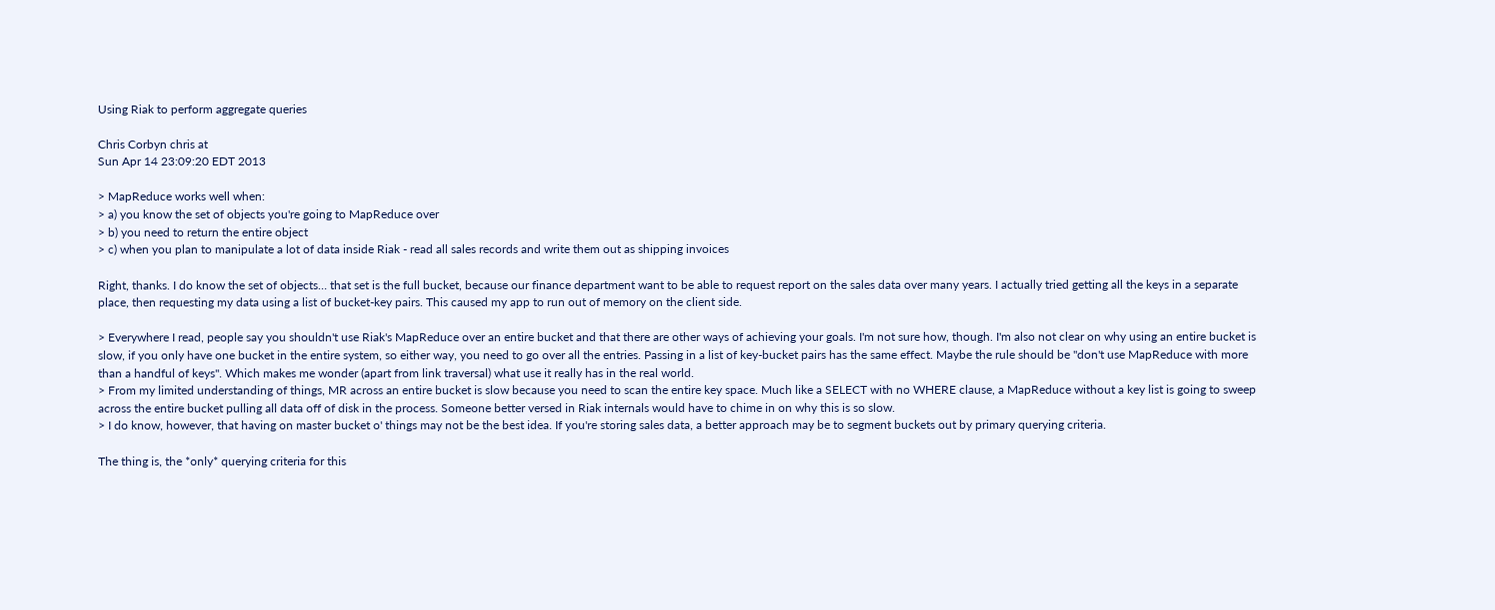Using Riak to perform aggregate queries

Chris Corbyn chris at
Sun Apr 14 23:09:20 EDT 2013

> MapReduce works well when:
> a) you know the set of objects you're going to MapReduce over
> b) you need to return the entire object
> c) when you plan to manipulate a lot of data inside Riak - read all sales records and write them out as shipping invoices

Right, thanks. I do know the set of objects… that set is the full bucket, because our finance department want to be able to request report on the sales data over many years. I actually tried getting all the keys in a separate place, then requesting my data using a list of bucket-key pairs. This caused my app to run out of memory on the client side.

> Everywhere I read, people say you shouldn't use Riak's MapReduce over an entire bucket and that there are other ways of achieving your goals. I'm not sure how, though. I'm also not clear on why using an entire bucket is slow, if you only have one bucket in the entire system, so either way, you need to go over all the entries. Passing in a list of key-bucket pairs has the same effect. Maybe the rule should be "don't use MapReduce with more than a handful of keys". Which makes me wonder (apart from link traversal) what use it really has in the real world.
> From my limited understanding of things, MR across an entire bucket is slow because you need to scan the entire key space. Much like a SELECT with no WHERE clause, a MapReduce without a key list is going to sweep across the entire bucket pulling all data off of disk in the process. Someone better versed in Riak internals would have to chime in on why this is so slow.
> I do know, however, that having on master bucket o' things may not be the best idea. If you're storing sales data, a better approach may be to segment buckets out by primary querying criteria.

The thing is, the *only* querying criteria for this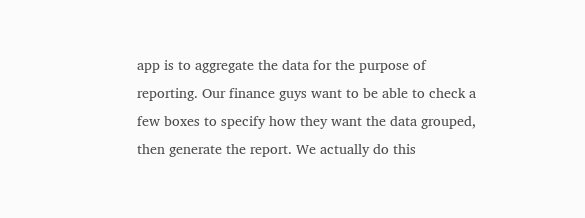app is to aggregate the data for the purpose of reporting. Our finance guys want to be able to check a few boxes to specify how they want the data grouped, then generate the report. We actually do this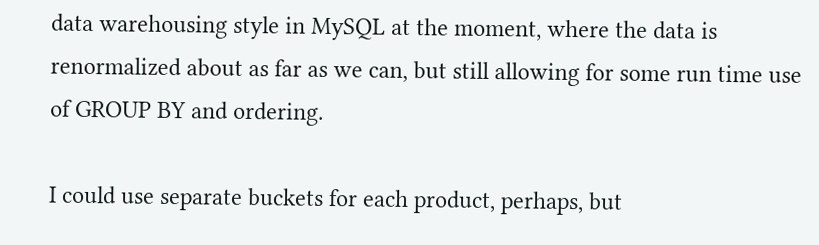data warehousing style in MySQL at the moment, where the data is renormalized about as far as we can, but still allowing for some run time use of GROUP BY and ordering.

I could use separate buckets for each product, perhaps, but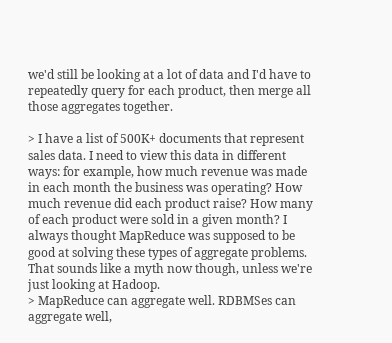we'd still be looking at a lot of data and I'd have to repeatedly query for each product, then merge all those aggregates together.

> I have a list of 500K+ documents that represent sales data. I need to view this data in different ways: for example, how much revenue was made in each month the business was operating? How much revenue did each product raise? How many of each product were sold in a given month? I always thought MapReduce was supposed to be good at solving these types of aggregate problems. That sounds like a myth now though, unless we're just looking at Hadoop.
> MapReduce can aggregate well. RDBMSes can aggregate well,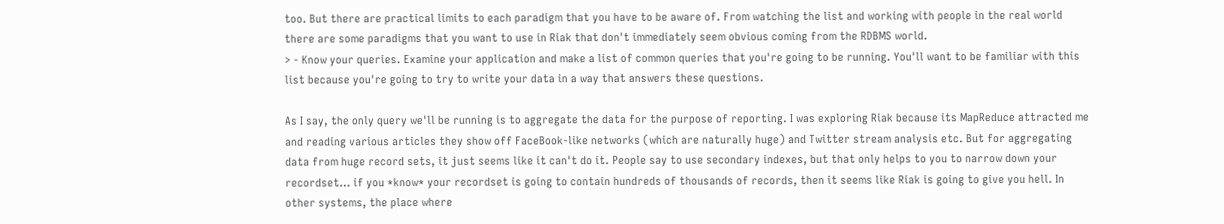too. But there are practical limits to each paradigm that you have to be aware of. From watching the list and working with people in the real world there are some paradigms that you want to use in Riak that don't immediately seem obvious coming from the RDBMS world.
> - Know your queries. Examine your application and make a list of common queries that you're going to be running. You'll want to be familiar with this list because you're going to try to write your data in a way that answers these questions.

As I say, the only query we'll be running is to aggregate the data for the purpose of reporting. I was exploring Riak because its MapReduce attracted me and reading various articles they show off FaceBook-like networks (which are naturally huge) and Twitter stream analysis etc. But for aggregating data from huge record sets, it just seems like it can't do it. People say to use secondary indexes, but that only helps to you to narrow down your recordset… if you *know* your recordset is going to contain hundreds of thousands of records, then it seems like Riak is going to give you hell. In other systems, the place where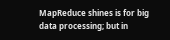MapReduce shines is for big data processing; but in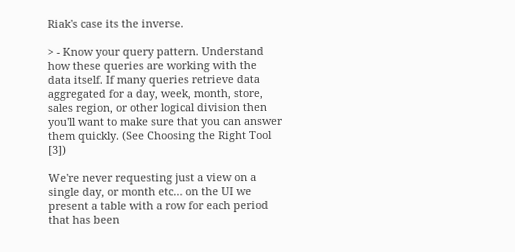Riak's case its the inverse.

> - Know your query pattern. Understand how these queries are working with the data itself. If many queries retrieve data aggregated for a day, week, month, store, sales region, or other logical division then you'll want to make sure that you can answer them quickly. (See Choosing the Right Tool [3])

We're never requesting just a view on a single day, or month etc… on the UI we present a table with a row for each period that has been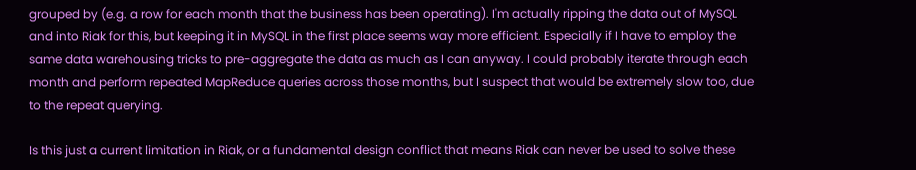grouped by (e.g. a row for each month that the business has been operating). I'm actually ripping the data out of MySQL and into Riak for this, but keeping it in MySQL in the first place seems way more efficient. Especially if I have to employ the same data warehousing tricks to pre-aggregate the data as much as I can anyway. I could probably iterate through each month and perform repeated MapReduce queries across those months, but I suspect that would be extremely slow too, due to the repeat querying.

Is this just a current limitation in Riak, or a fundamental design conflict that means Riak can never be used to solve these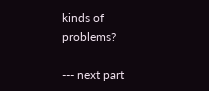kinds of problems?

--- next part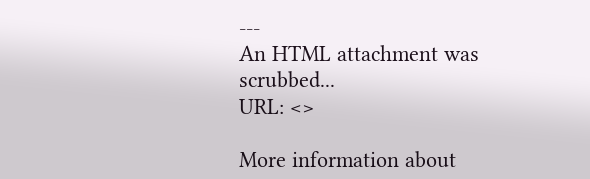---
An HTML attachment was scrubbed...
URL: <>

More information about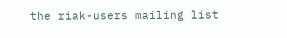the riak-users mailing list